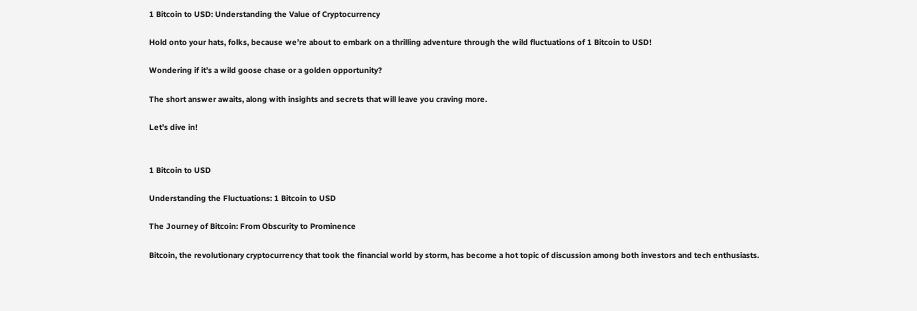1 Bitcoin to USD: Understanding the Value of Cryptocurrency

Hold onto your hats, folks, because we’re about to embark on a thrilling adventure through the wild fluctuations of 1 Bitcoin to USD!

Wondering if it’s a wild goose chase or a golden opportunity?

The short answer awaits, along with insights and secrets that will leave you craving more.

Let’s dive in!


1 Bitcoin to USD

Understanding the Fluctuations: 1 Bitcoin to USD

The Journey of Bitcoin: From Obscurity to Prominence

Bitcoin, the revolutionary cryptocurrency that took the financial world by storm, has become a hot topic of discussion among both investors and tech enthusiasts.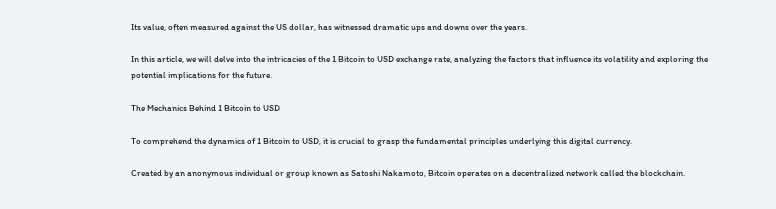Its value, often measured against the US dollar, has witnessed dramatic ups and downs over the years.

In this article, we will delve into the intricacies of the 1 Bitcoin to USD exchange rate, analyzing the factors that influence its volatility and exploring the potential implications for the future.

The Mechanics Behind 1 Bitcoin to USD

To comprehend the dynamics of 1 Bitcoin to USD, it is crucial to grasp the fundamental principles underlying this digital currency.

Created by an anonymous individual or group known as Satoshi Nakamoto, Bitcoin operates on a decentralized network called the blockchain.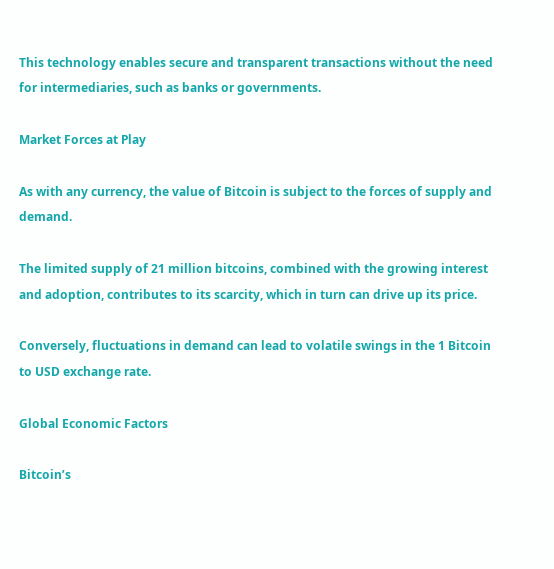This technology enables secure and transparent transactions without the need for intermediaries, such as banks or governments.

Market Forces at Play

As with any currency, the value of Bitcoin is subject to the forces of supply and demand.

The limited supply of 21 million bitcoins, combined with the growing interest and adoption, contributes to its scarcity, which in turn can drive up its price.

Conversely, fluctuations in demand can lead to volatile swings in the 1 Bitcoin to USD exchange rate.

Global Economic Factors

Bitcoin’s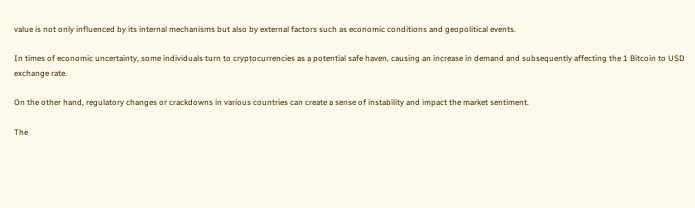value is not only influenced by its internal mechanisms but also by external factors such as economic conditions and geopolitical events.

In times of economic uncertainty, some individuals turn to cryptocurrencies as a potential safe haven, causing an increase in demand and subsequently affecting the 1 Bitcoin to USD exchange rate.

On the other hand, regulatory changes or crackdowns in various countries can create a sense of instability and impact the market sentiment.

The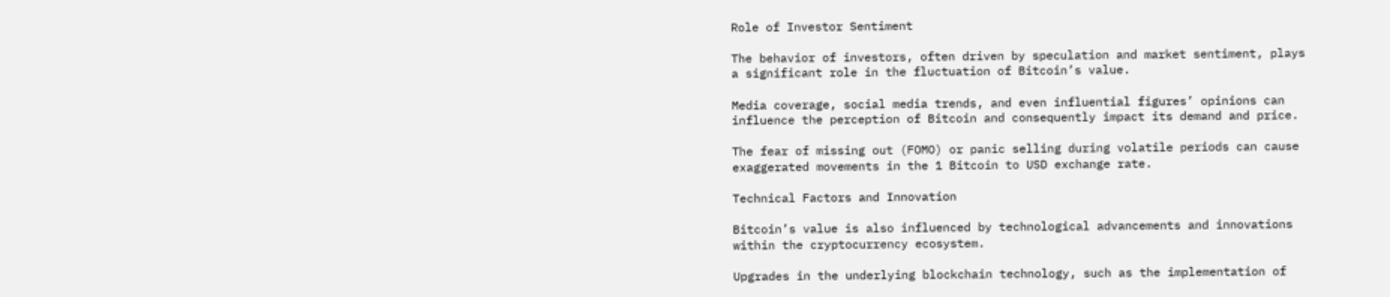Role of Investor Sentiment

The behavior of investors, often driven by speculation and market sentiment, plays a significant role in the fluctuation of Bitcoin’s value.

Media coverage, social media trends, and even influential figures’ opinions can influence the perception of Bitcoin and consequently impact its demand and price.

The fear of missing out (FOMO) or panic selling during volatile periods can cause exaggerated movements in the 1 Bitcoin to USD exchange rate.

Technical Factors and Innovation

Bitcoin’s value is also influenced by technological advancements and innovations within the cryptocurrency ecosystem.

Upgrades in the underlying blockchain technology, such as the implementation of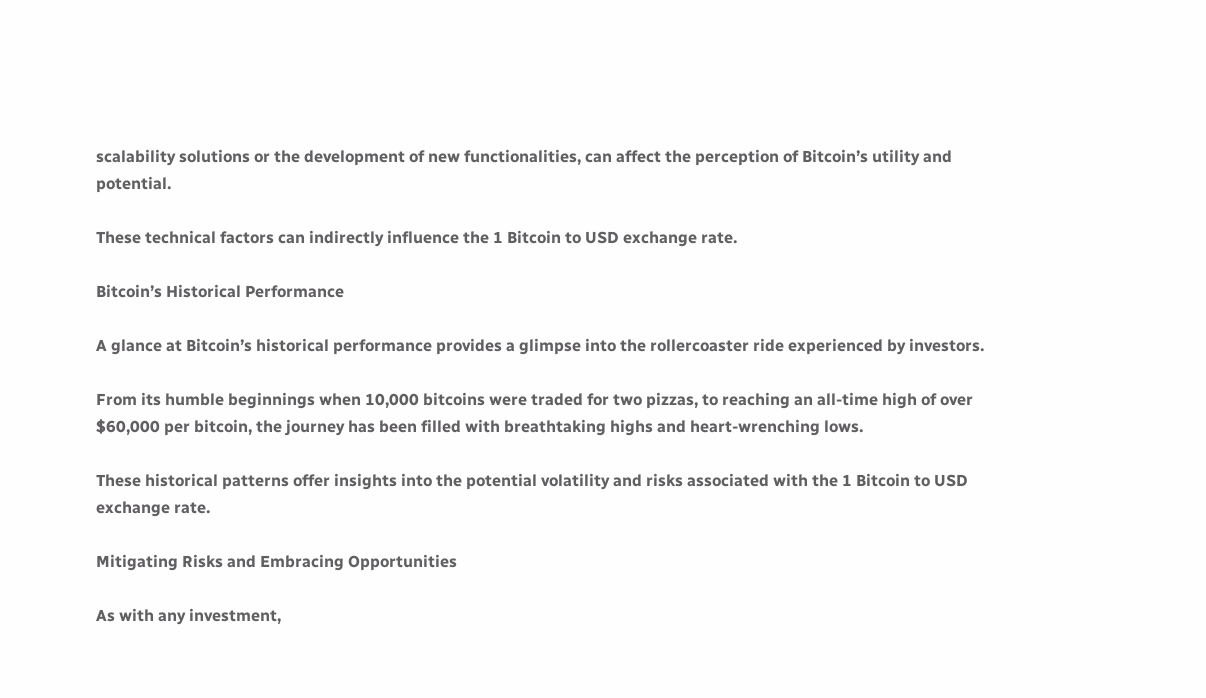scalability solutions or the development of new functionalities, can affect the perception of Bitcoin’s utility and potential.

These technical factors can indirectly influence the 1 Bitcoin to USD exchange rate.

Bitcoin’s Historical Performance

A glance at Bitcoin’s historical performance provides a glimpse into the rollercoaster ride experienced by investors.

From its humble beginnings when 10,000 bitcoins were traded for two pizzas, to reaching an all-time high of over $60,000 per bitcoin, the journey has been filled with breathtaking highs and heart-wrenching lows.

These historical patterns offer insights into the potential volatility and risks associated with the 1 Bitcoin to USD exchange rate.

Mitigating Risks and Embracing Opportunities

As with any investment,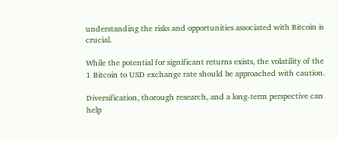understanding the risks and opportunities associated with Bitcoin is crucial.

While the potential for significant returns exists, the volatility of the 1 Bitcoin to USD exchange rate should be approached with caution.

Diversification, thorough research, and a long-term perspective can help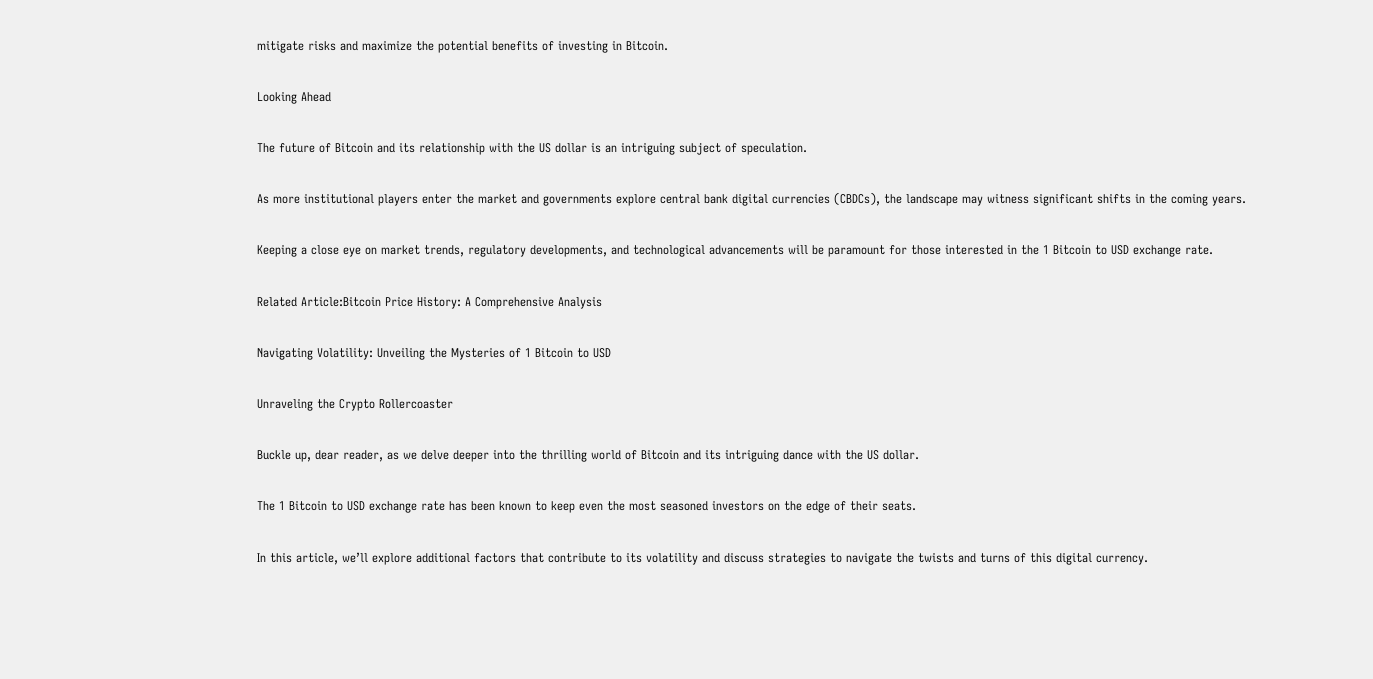mitigate risks and maximize the potential benefits of investing in Bitcoin.

Looking Ahead

The future of Bitcoin and its relationship with the US dollar is an intriguing subject of speculation.

As more institutional players enter the market and governments explore central bank digital currencies (CBDCs), the landscape may witness significant shifts in the coming years.

Keeping a close eye on market trends, regulatory developments, and technological advancements will be paramount for those interested in the 1 Bitcoin to USD exchange rate.

Related Article:Bitcoin Price History: A Comprehensive Analysis

Navigating Volatility: Unveiling the Mysteries of 1 Bitcoin to USD

Unraveling the Crypto Rollercoaster

Buckle up, dear reader, as we delve deeper into the thrilling world of Bitcoin and its intriguing dance with the US dollar.

The 1 Bitcoin to USD exchange rate has been known to keep even the most seasoned investors on the edge of their seats.

In this article, we’ll explore additional factors that contribute to its volatility and discuss strategies to navigate the twists and turns of this digital currency.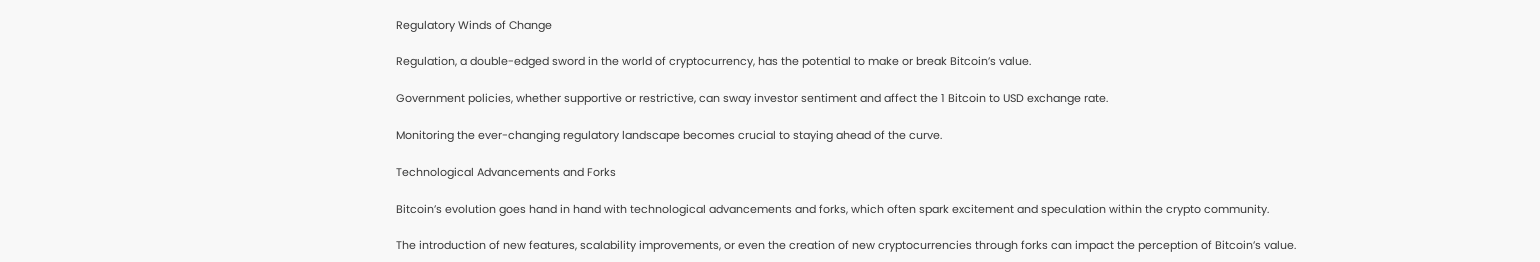Regulatory Winds of Change

Regulation, a double-edged sword in the world of cryptocurrency, has the potential to make or break Bitcoin’s value.

Government policies, whether supportive or restrictive, can sway investor sentiment and affect the 1 Bitcoin to USD exchange rate.

Monitoring the ever-changing regulatory landscape becomes crucial to staying ahead of the curve.

Technological Advancements and Forks

Bitcoin’s evolution goes hand in hand with technological advancements and forks, which often spark excitement and speculation within the crypto community.

The introduction of new features, scalability improvements, or even the creation of new cryptocurrencies through forks can impact the perception of Bitcoin’s value.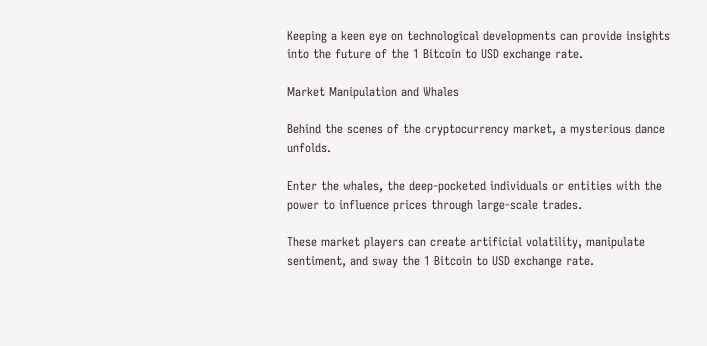Keeping a keen eye on technological developments can provide insights into the future of the 1 Bitcoin to USD exchange rate.

Market Manipulation and Whales

Behind the scenes of the cryptocurrency market, a mysterious dance unfolds.

Enter the whales, the deep-pocketed individuals or entities with the power to influence prices through large-scale trades.

These market players can create artificial volatility, manipulate sentiment, and sway the 1 Bitcoin to USD exchange rate.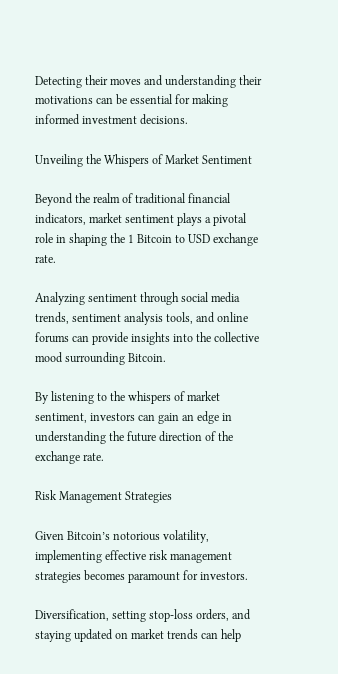Detecting their moves and understanding their motivations can be essential for making informed investment decisions.

Unveiling the Whispers of Market Sentiment

Beyond the realm of traditional financial indicators, market sentiment plays a pivotal role in shaping the 1 Bitcoin to USD exchange rate.

Analyzing sentiment through social media trends, sentiment analysis tools, and online forums can provide insights into the collective mood surrounding Bitcoin.

By listening to the whispers of market sentiment, investors can gain an edge in understanding the future direction of the exchange rate.

Risk Management Strategies

Given Bitcoin’s notorious volatility, implementing effective risk management strategies becomes paramount for investors.

Diversification, setting stop-loss orders, and staying updated on market trends can help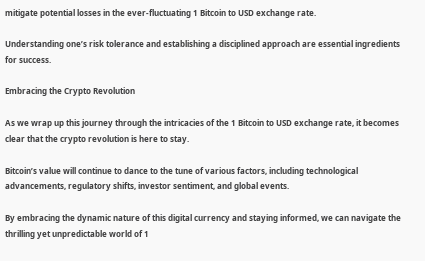mitigate potential losses in the ever-fluctuating 1 Bitcoin to USD exchange rate.

Understanding one’s risk tolerance and establishing a disciplined approach are essential ingredients for success.

Embracing the Crypto Revolution

As we wrap up this journey through the intricacies of the 1 Bitcoin to USD exchange rate, it becomes clear that the crypto revolution is here to stay.

Bitcoin’s value will continue to dance to the tune of various factors, including technological advancements, regulatory shifts, investor sentiment, and global events.

By embracing the dynamic nature of this digital currency and staying informed, we can navigate the thrilling yet unpredictable world of 1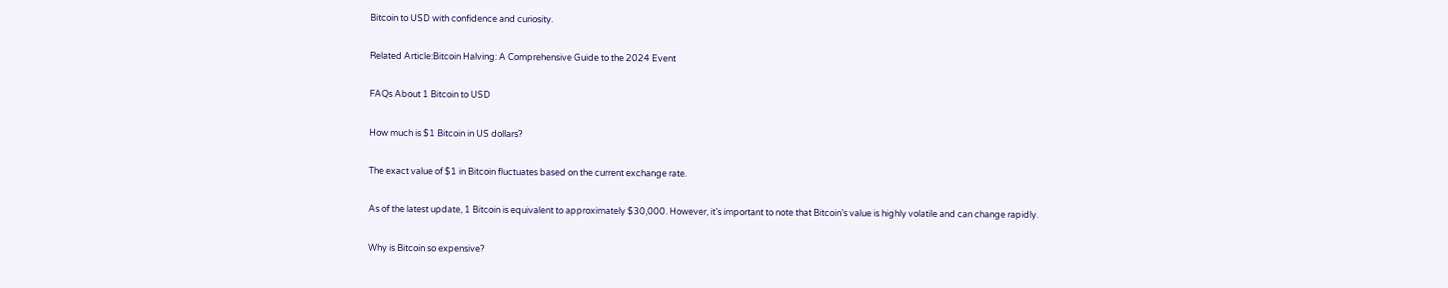Bitcoin to USD with confidence and curiosity.

Related Article:Bitcoin Halving: A Comprehensive Guide to the 2024 Event

FAQs About 1 Bitcoin to USD

How much is $1 Bitcoin in US dollars?

The exact value of $1 in Bitcoin fluctuates based on the current exchange rate.

As of the latest update, 1 Bitcoin is equivalent to approximately $30,000. However, it’s important to note that Bitcoin’s value is highly volatile and can change rapidly.

Why is Bitcoin so expensive?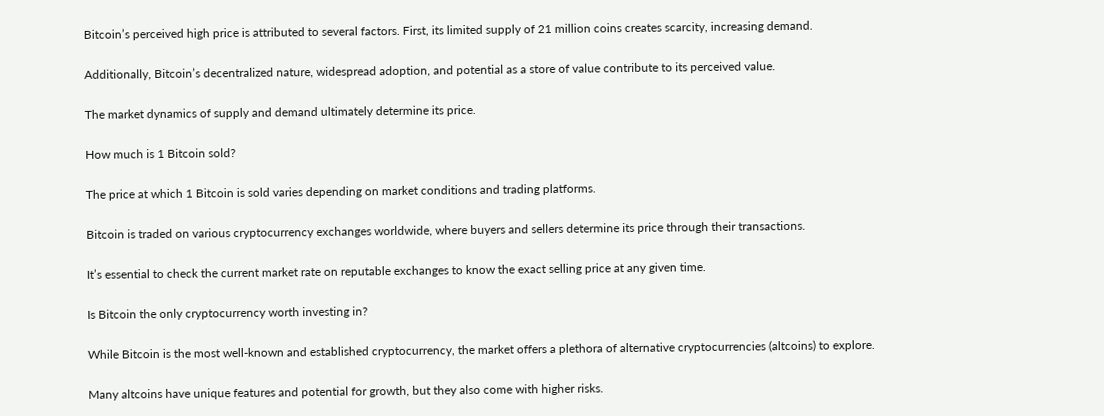Bitcoin’s perceived high price is attributed to several factors. First, its limited supply of 21 million coins creates scarcity, increasing demand.

Additionally, Bitcoin’s decentralized nature, widespread adoption, and potential as a store of value contribute to its perceived value.

The market dynamics of supply and demand ultimately determine its price.

How much is 1 Bitcoin sold?

The price at which 1 Bitcoin is sold varies depending on market conditions and trading platforms.

Bitcoin is traded on various cryptocurrency exchanges worldwide, where buyers and sellers determine its price through their transactions.

It’s essential to check the current market rate on reputable exchanges to know the exact selling price at any given time.

Is Bitcoin the only cryptocurrency worth investing in?

While Bitcoin is the most well-known and established cryptocurrency, the market offers a plethora of alternative cryptocurrencies (altcoins) to explore.

Many altcoins have unique features and potential for growth, but they also come with higher risks.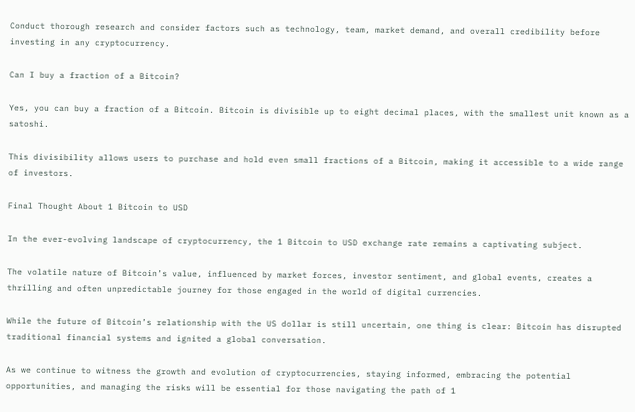Conduct thorough research and consider factors such as technology, team, market demand, and overall credibility before investing in any cryptocurrency.

Can I buy a fraction of a Bitcoin?

Yes, you can buy a fraction of a Bitcoin. Bitcoin is divisible up to eight decimal places, with the smallest unit known as a satoshi.

This divisibility allows users to purchase and hold even small fractions of a Bitcoin, making it accessible to a wide range of investors.

Final Thought About 1 Bitcoin to USD

In the ever-evolving landscape of cryptocurrency, the 1 Bitcoin to USD exchange rate remains a captivating subject.

The volatile nature of Bitcoin’s value, influenced by market forces, investor sentiment, and global events, creates a thrilling and often unpredictable journey for those engaged in the world of digital currencies.

While the future of Bitcoin’s relationship with the US dollar is still uncertain, one thing is clear: Bitcoin has disrupted traditional financial systems and ignited a global conversation.

As we continue to witness the growth and evolution of cryptocurrencies, staying informed, embracing the potential opportunities, and managing the risks will be essential for those navigating the path of 1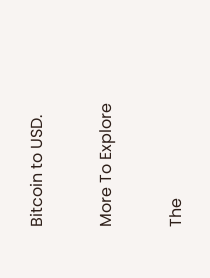Bitcoin to USD.


More To Explore


The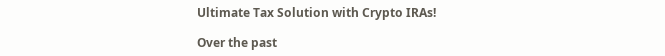Ultimate Tax Solution with Crypto IRAs!

Over the past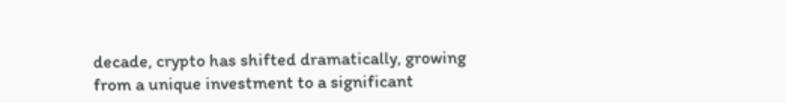decade, crypto has shifted dramatically, growing from a unique investment to a significant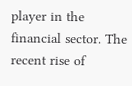player in the financial sector. The recent rise of